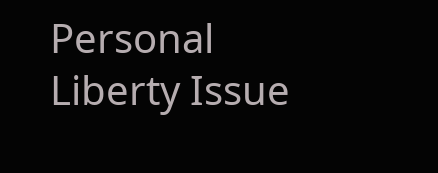Personal Liberty Issue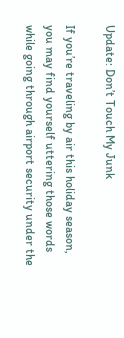Update: Don’t Touch My Junk

If you’re traveling by air this holiday season, you may find yourself uttering those words while going through airport security under the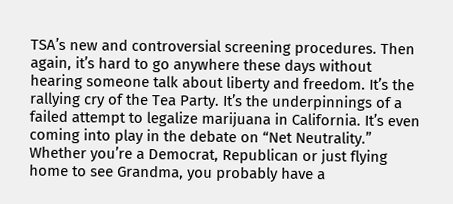TSA’s new and controversial screening procedures. Then again, it’s hard to go anywhere these days without hearing someone talk about liberty and freedom. It’s the rallying cry of the Tea Party. It’s the underpinnings of a failed attempt to legalize marijuana in California. It’s even coming into play in the debate on “Net Neutrality.” Whether you’re a Democrat, Republican or just flying home to see Grandma, you probably have a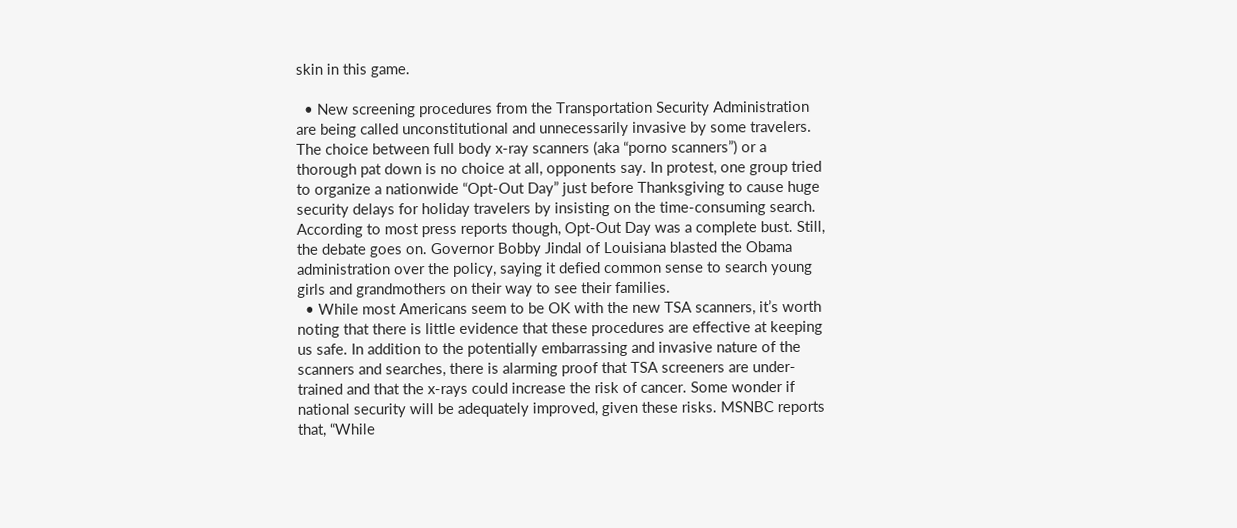skin in this game.

  • New screening procedures from the Transportation Security Administration are being called unconstitutional and unnecessarily invasive by some travelers. The choice between full body x-ray scanners (aka “porno scanners”) or a thorough pat down is no choice at all, opponents say. In protest, one group tried to organize a nationwide “Opt-Out Day” just before Thanksgiving to cause huge security delays for holiday travelers by insisting on the time-consuming search. According to most press reports though, Opt-Out Day was a complete bust. Still, the debate goes on. Governor Bobby Jindal of Louisiana blasted the Obama administration over the policy, saying it defied common sense to search young girls and grandmothers on their way to see their families.
  • While most Americans seem to be OK with the new TSA scanners, it’s worth noting that there is little evidence that these procedures are effective at keeping us safe. In addition to the potentially embarrassing and invasive nature of the scanners and searches, there is alarming proof that TSA screeners are under-trained and that the x-rays could increase the risk of cancer. Some wonder if national security will be adequately improved, given these risks. MSNBC reports that, “While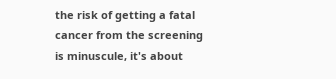the risk of getting a fatal cancer from the screening is minuscule, it's about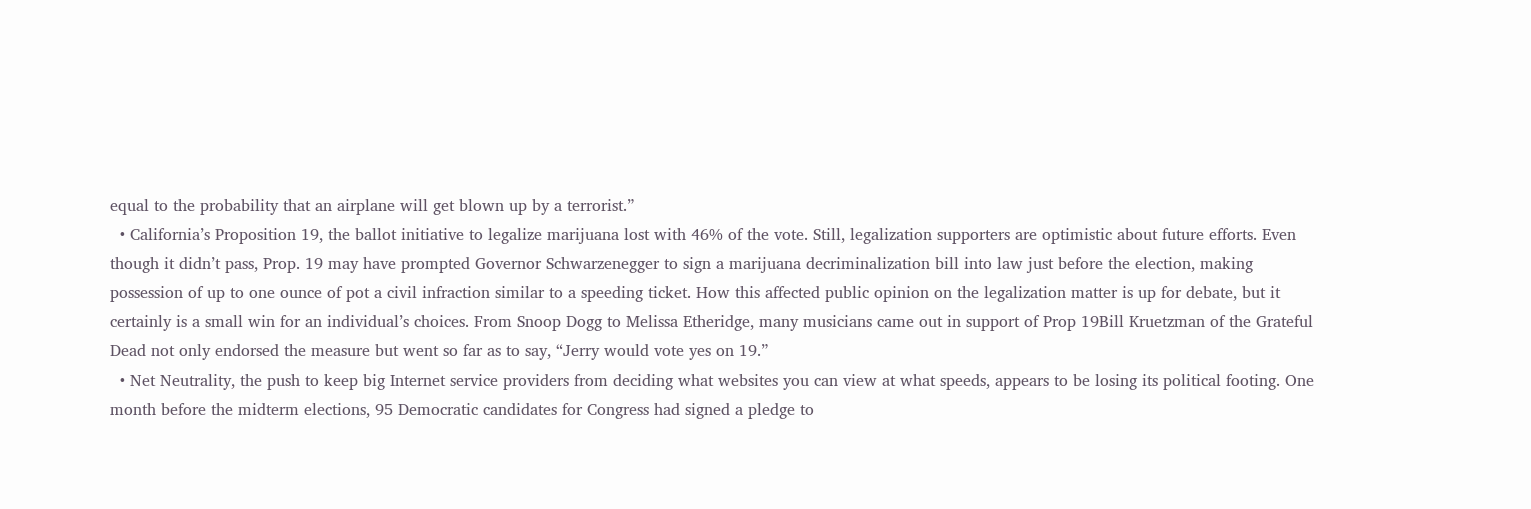equal to the probability that an airplane will get blown up by a terrorist.”
  • California’s Proposition 19, the ballot initiative to legalize marijuana lost with 46% of the vote. Still, legalization supporters are optimistic about future efforts. Even though it didn’t pass, Prop. 19 may have prompted Governor Schwarzenegger to sign a marijuana decriminalization bill into law just before the election, making possession of up to one ounce of pot a civil infraction similar to a speeding ticket. How this affected public opinion on the legalization matter is up for debate, but it certainly is a small win for an individual’s choices. From Snoop Dogg to Melissa Etheridge, many musicians came out in support of Prop 19Bill Kruetzman of the Grateful Dead not only endorsed the measure but went so far as to say, “Jerry would vote yes on 19.”
  • Net Neutrality, the push to keep big Internet service providers from deciding what websites you can view at what speeds, appears to be losing its political footing. One month before the midterm elections, 95 Democratic candidates for Congress had signed a pledge to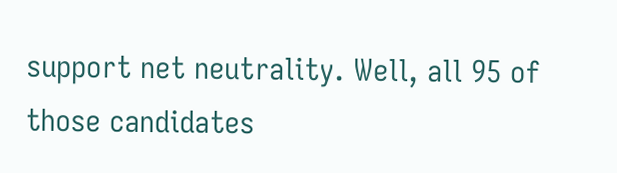support net neutrality. Well, all 95 of those candidates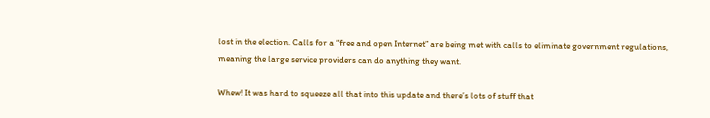lost in the election. Calls for a “free and open Internet” are being met with calls to eliminate government regulations, meaning the large service providers can do anything they want.

Whew! It was hard to squeeze all that into this update and there’s lots of stuff that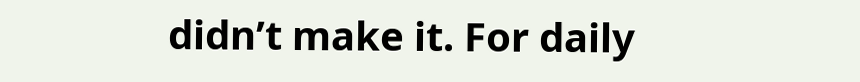didn’t make it. For daily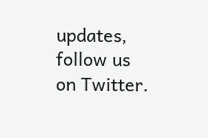updates, follow us on Twitter.